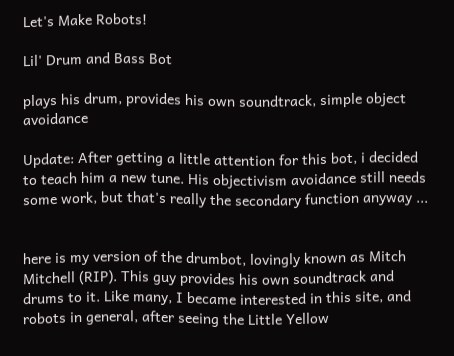Let's Make Robots!

Lil' Drum and Bass Bot

plays his drum, provides his own soundtrack, simple object avoidance

Update: After getting a little attention for this bot, i decided to teach him a new tune. His objectivism avoidance still needs some work, but that's really the secondary function anyway ...


here is my version of the drumbot, lovingly known as Mitch Mitchell (RIP). This guy provides his own soundtrack and drums to it. Like many, I became interested in this site, and robots in general, after seeing the Little Yellow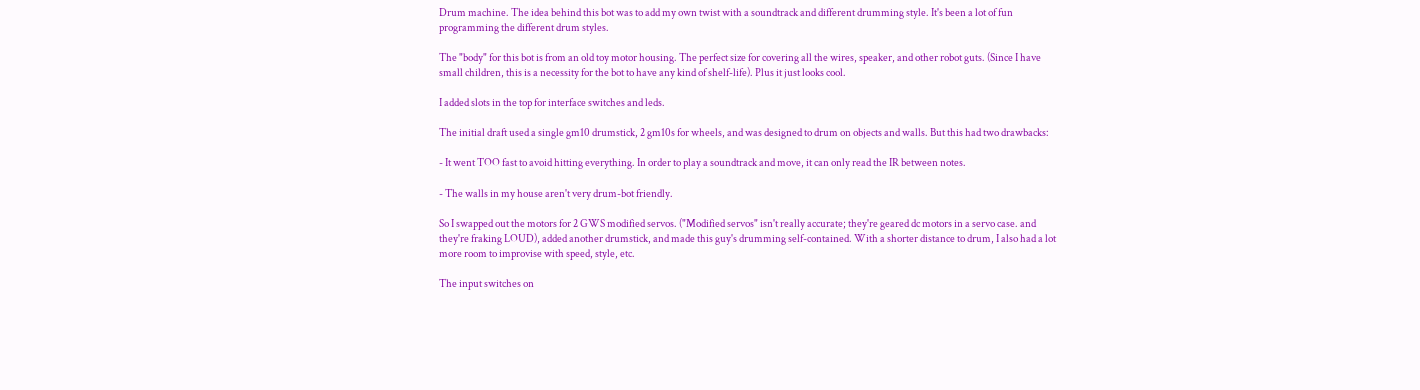Drum machine. The idea behind this bot was to add my own twist with a soundtrack and different drumming style. It's been a lot of fun programming the different drum styles.

The "body" for this bot is from an old toy motor housing. The perfect size for covering all the wires, speaker, and other robot guts. (Since I have small children, this is a necessity for the bot to have any kind of shelf-life). Plus it just looks cool.

I added slots in the top for interface switches and leds.

The initial draft used a single gm10 drumstick, 2 gm10s for wheels, and was designed to drum on objects and walls. But this had two drawbacks:

- It went TOO fast to avoid hitting everything. In order to play a soundtrack and move, it can only read the IR between notes.

- The walls in my house aren't very drum-bot friendly.

So I swapped out the motors for 2 GWS modified servos. ("Modified servos" isn't really accurate; they're geared dc motors in a servo case. and they're fraking LOUD), added another drumstick, and made this guy's drumming self-contained. With a shorter distance to drum, I also had a lot more room to improvise with speed, style, etc.

The input switches on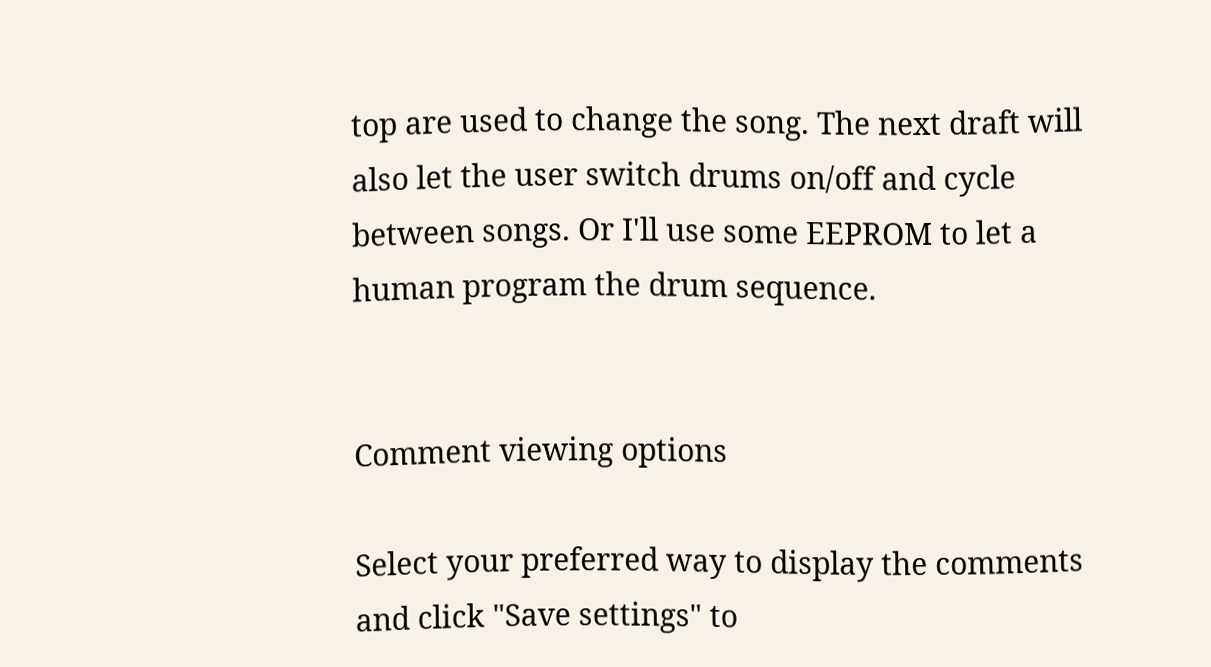top are used to change the song. The next draft will also let the user switch drums on/off and cycle between songs. Or I'll use some EEPROM to let a human program the drum sequence.


Comment viewing options

Select your preferred way to display the comments and click "Save settings" to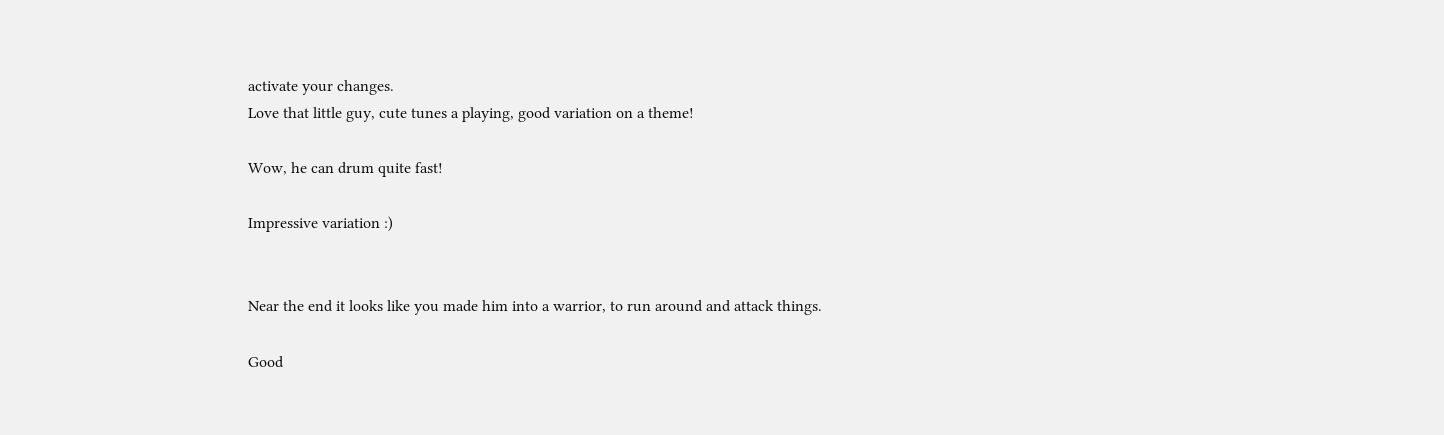activate your changes.
Love that little guy, cute tunes a playing, good variation on a theme!

Wow, he can drum quite fast!

Impressive variation :)


Near the end it looks like you made him into a warrior, to run around and attack things.

Good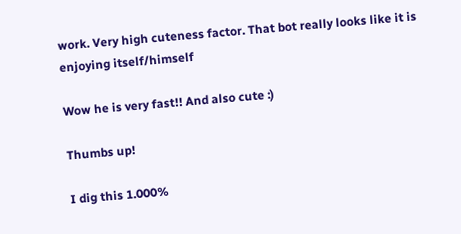work. Very high cuteness factor. That bot really looks like it is enjoying itself/himself

Wow he is very fast!! And also cute :)

Thumbs up!

I dig this 1.000%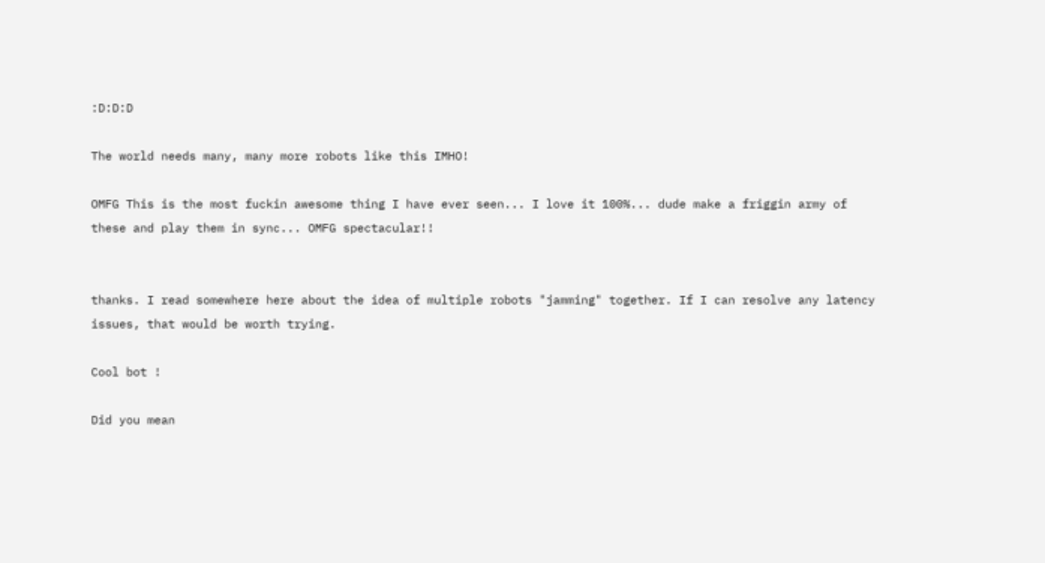:D:D:D

The world needs many, many more robots like this IMHO!

OMFG This is the most fuckin awesome thing I have ever seen... I love it 100%... dude make a friggin army of these and play them in sync... OMFG spectacular!!


thanks. I read somewhere here about the idea of multiple robots "jamming" together. If I can resolve any latency issues, that would be worth trying.

Cool bot !

Did you mean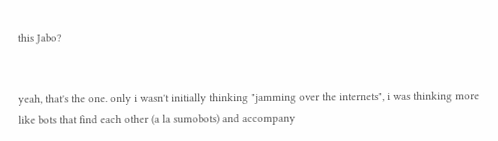this Jabo?


yeah, that's the one. only i wasn't initially thinking "jamming over the internets", i was thinking more like bots that find each other (a la sumobots) and accompany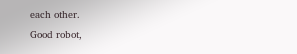each other.
Good robot,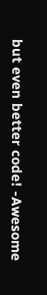but even better code! -Awesome